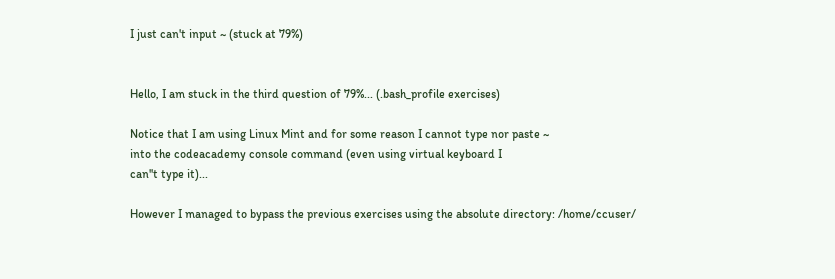I just can't input ~ (stuck at 79%)


Hello, I am stuck in the third question of 79%... (.bash_profile exercises)

Notice that I am using Linux Mint and for some reason I cannot type nor paste ~
into the codeacademy console command (even using virtual keyboard I
can''t type it)...

However I managed to bypass the previous exercises using the absolute directory: /home/ccuser/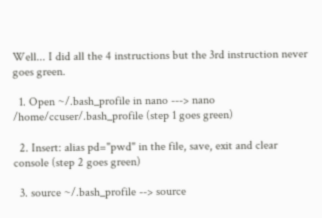Well... I did all the 4 instructions but the 3rd instruction never goes green.

  1. Open ~/.bash_profile in nano ---> nano /home/ccuser/.bash_profile (step 1 goes green)

  2. Insert: alias pd="pwd" in the file, save, exit and clear console (step 2 goes green)

  3. source ~/.bash_profile --> source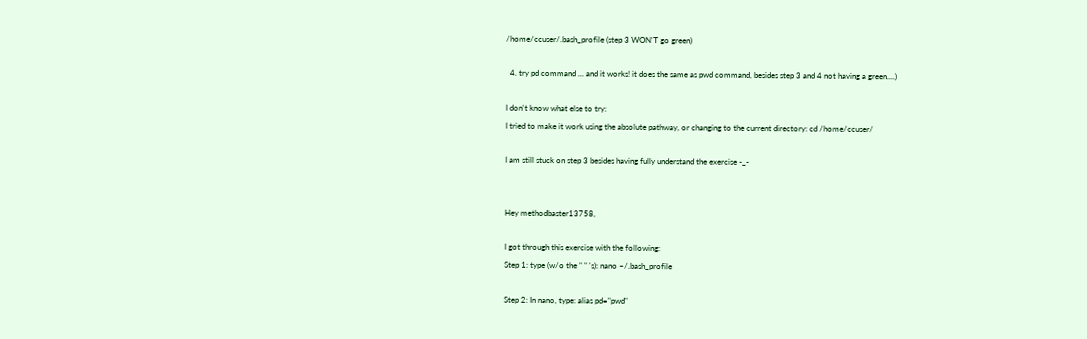/home/ccuser/.bash_profile (step 3 WON'T go green)

  4. try pd command ... and it works! it does the same as pwd command, besides step 3 and 4 not having a green....)

I don't know what else to try:
I tried to make it work using the absolute pathway, or changing to the current directory: cd /home/ccuser/

I am still stuck on step 3 besides having fully understand the exercise -_-


Hey methodbaster13758,

I got through this exercise with the following:
Step 1: type (w/o the " " 's): nano ~/.bash_profile

Step 2: In nano, type: alias pd="pwd"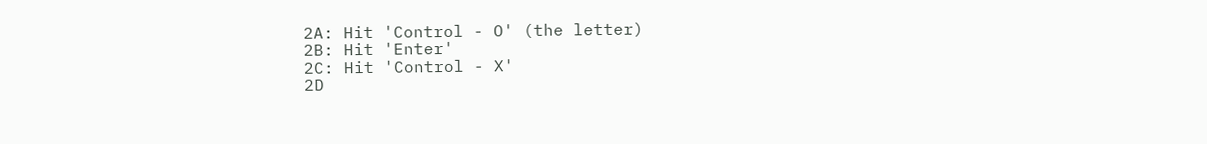2A: Hit 'Control - O' (the letter)
2B: Hit 'Enter'
2C: Hit 'Control - X'
2D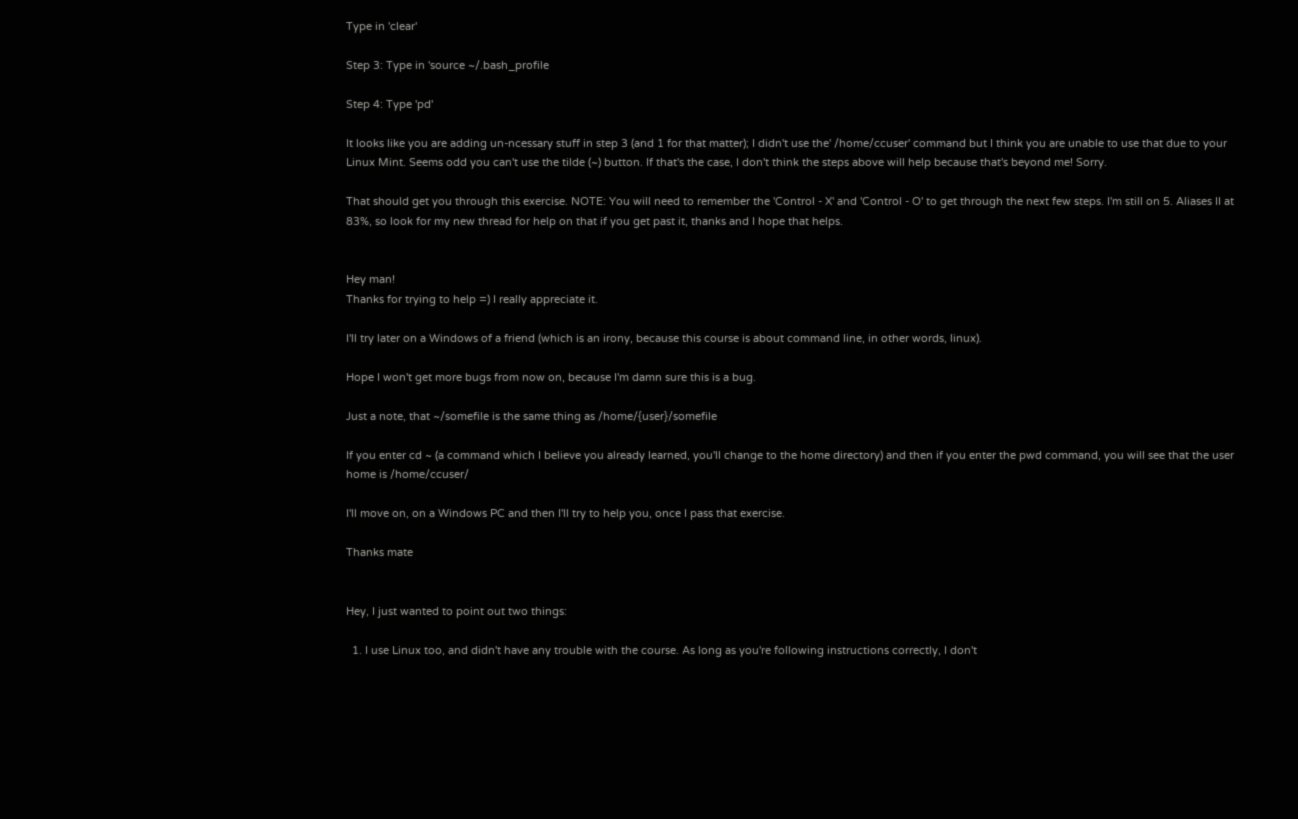Type in 'clear'

Step 3: Type in 'source ~/.bash_profile

Step 4: Type 'pd'

It looks like you are adding un-ncessary stuff in step 3 (and 1 for that matter); I didn't use the' /home/ccuser' command but I think you are unable to use that due to your Linux Mint. Seems odd you can't use the tilde (~) button. If that's the case, I don't think the steps above will help because that's beyond me! Sorry.

That should get you through this exercise. NOTE: You will need to remember the 'Control - X' and 'Control - O' to get through the next few steps. I'm still on 5. Aliases II at 83%, so look for my new thread for help on that if you get past it, thanks and I hope that helps.


Hey man!
Thanks for trying to help =) I really appreciate it.

I'll try later on a Windows of a friend (which is an irony, because this course is about command line, in other words, linux).

Hope I won't get more bugs from now on, because I'm damn sure this is a bug.

Just a note, that ~/somefile is the same thing as /home/{user}/somefile

If you enter cd ~ (a command which I believe you already learned, you'll change to the home directory) and then if you enter the pwd command, you will see that the user home is /home/ccuser/

I'll move on, on a Windows PC and then I'll try to help you, once I pass that exercise.

Thanks mate


Hey, I just wanted to point out two things:

  1. I use Linux too, and didn't have any trouble with the course. As long as you're following instructions correctly, I don't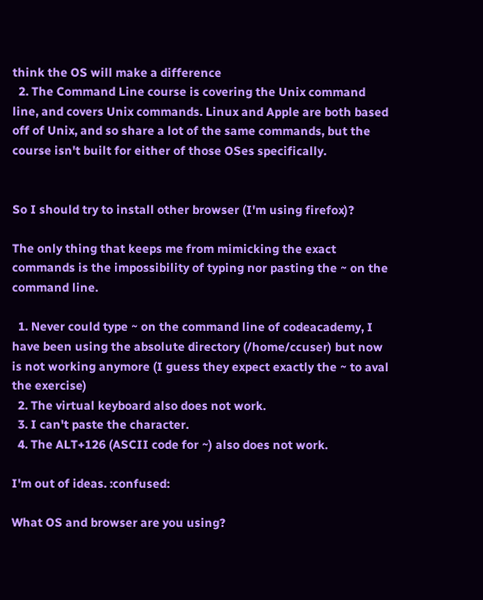think the OS will make a difference
  2. The Command Line course is covering the Unix command line, and covers Unix commands. Linux and Apple are both based off of Unix, and so share a lot of the same commands, but the course isn't built for either of those OSes specifically.


So I should try to install other browser (I'm using firefox)?

The only thing that keeps me from mimicking the exact commands is the impossibility of typing nor pasting the ~ on the command line.

  1. Never could type ~ on the command line of codeacademy, I have been using the absolute directory (/home/ccuser) but now is not working anymore (I guess they expect exactly the ~ to aval the exercise)
  2. The virtual keyboard also does not work.
  3. I can't paste the character.
  4. The ALT+126 (ASCII code for ~) also does not work.

I'm out of ideas. :confused:

What OS and browser are you using?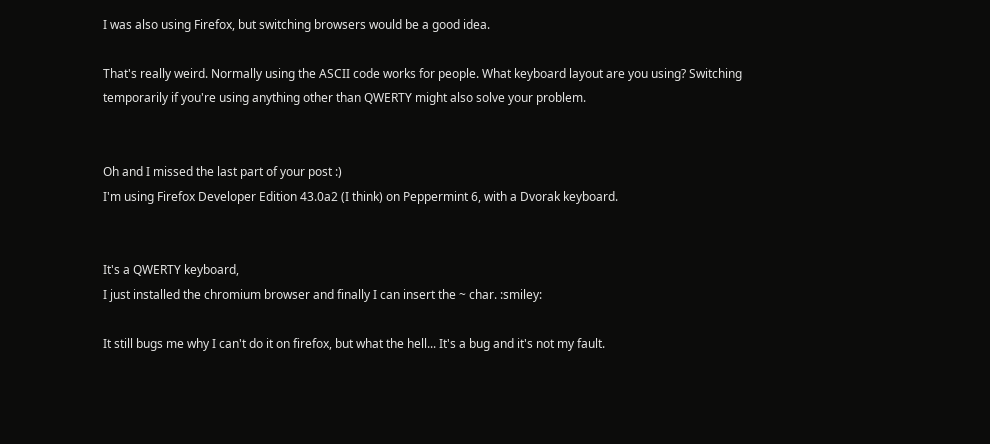I was also using Firefox, but switching browsers would be a good idea.

That's really weird. Normally using the ASCII code works for people. What keyboard layout are you using? Switching temporarily if you're using anything other than QWERTY might also solve your problem.


Oh and I missed the last part of your post :)
I'm using Firefox Developer Edition 43.0a2 (I think) on Peppermint 6, with a Dvorak keyboard.


It's a QWERTY keyboard,
I just installed the chromium browser and finally I can insert the ~ char. :smiley:

It still bugs me why I can't do it on firefox, but what the hell... It's a bug and it's not my fault.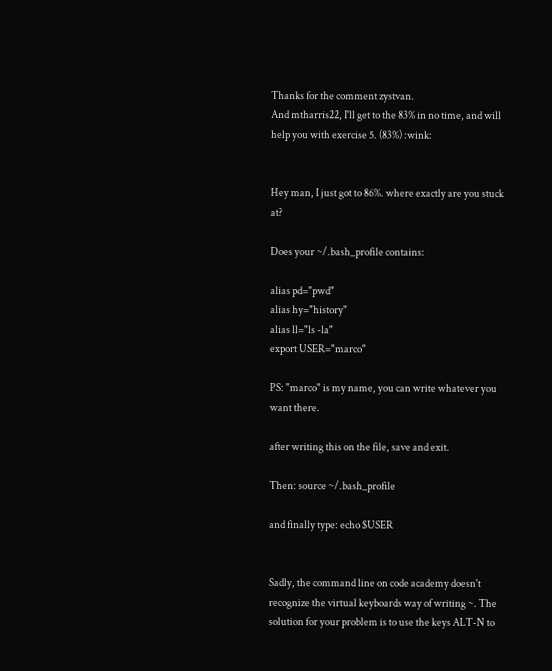Thanks for the comment zystvan.
And mtharris22, I'll get to the 83% in no time, and will help you with exercise 5. (83%) :wink:


Hey man, I just got to 86%. where exactly are you stuck at?

Does your ~/.bash_profile contains:

alias pd="pwd"
alias hy="history"
alias ll="ls -la"
export USER="marco"

PS: "marco" is my name, you can write whatever you want there.

after writing this on the file, save and exit.

Then: source ~/.bash_profile

and finally type: echo $USER


Sadly, the command line on code academy doesn't recognize the virtual keyboards way of writing ~. The solution for your problem is to use the keys ALT-N to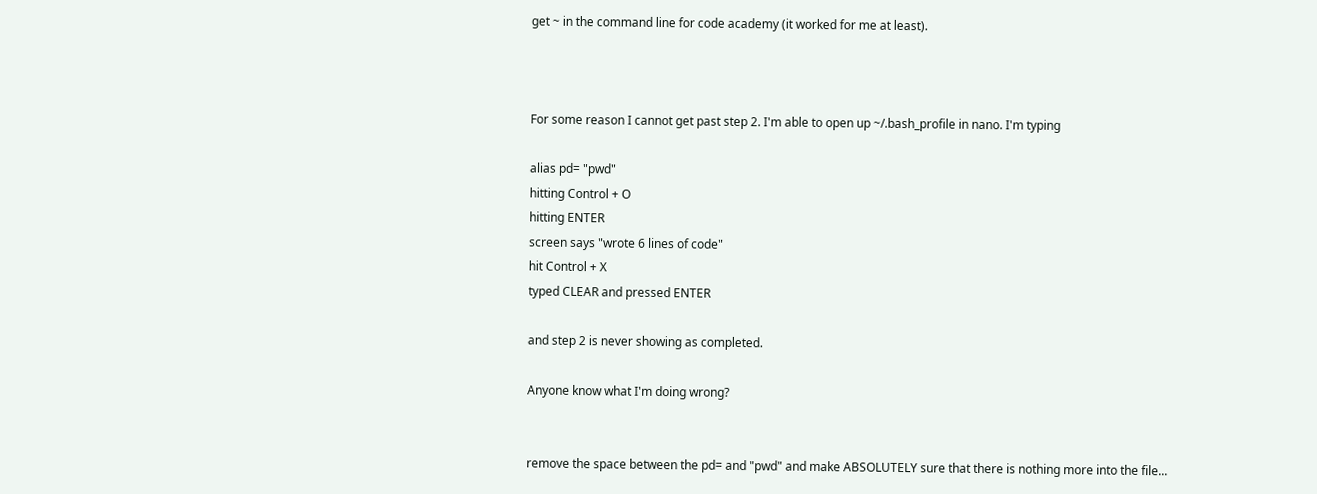get ~ in the command line for code academy (it worked for me at least).



For some reason I cannot get past step 2. I'm able to open up ~/.bash_profile in nano. I'm typing

alias pd= "pwd"
hitting Control + O
hitting ENTER
screen says "wrote 6 lines of code"
hit Control + X
typed CLEAR and pressed ENTER

and step 2 is never showing as completed.

Anyone know what I'm doing wrong?


remove the space between the pd= and "pwd" and make ABSOLUTELY sure that there is nothing more into the file...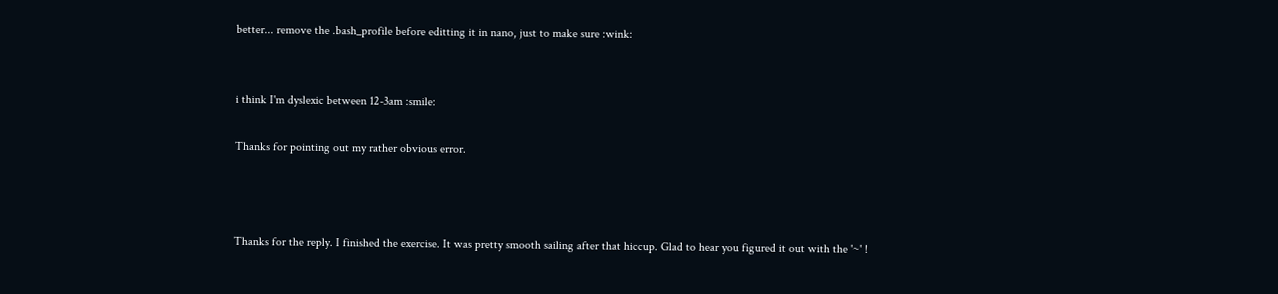better... remove the .bash_profile before editting it in nano, just to make sure :wink:


i think I'm dyslexic between 12-3am :smile:

Thanks for pointing out my rather obvious error.



Thanks for the reply. I finished the exercise. It was pretty smooth sailing after that hiccup. Glad to hear you figured it out with the '~' !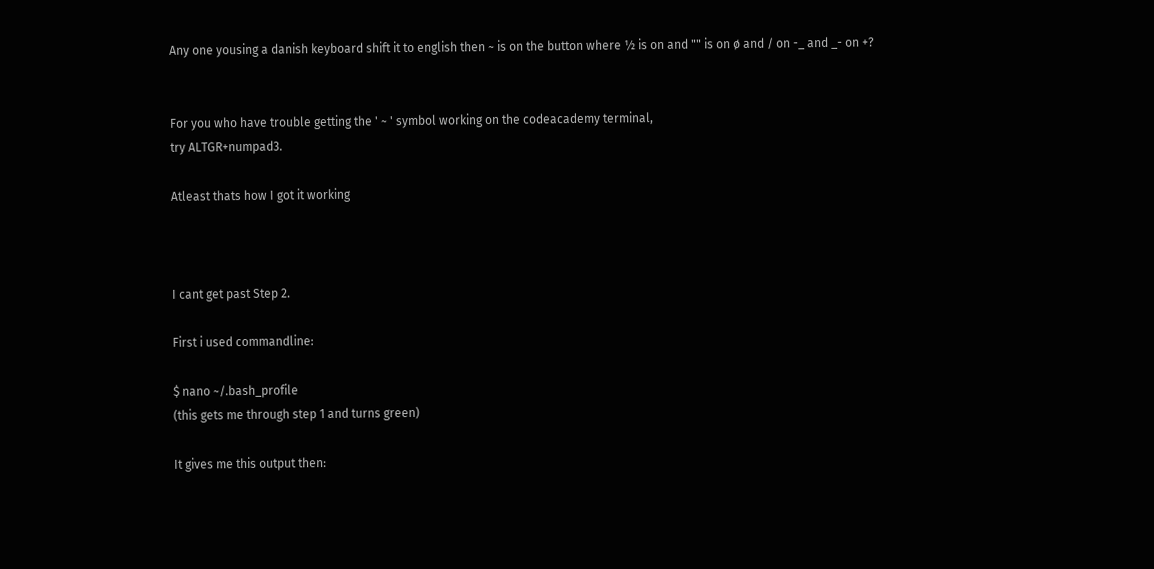Any one yousing a danish keyboard shift it to english then ~ is on the button where ½ is on and "" is on ø and / on -_ and _- on +?


For you who have trouble getting the ' ~ ' symbol working on the codeacademy terminal,
try ALTGR+numpad3.

Atleast thats how I got it working



I cant get past Step 2.

First i used commandline:

$ nano ~/.bash_profile
(this gets me through step 1 and turns green)

It gives me this output then: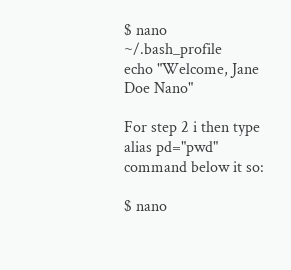$ nano ~/.bash_profile
echo "Welcome, Jane Doe Nano"

For step 2 i then type alias pd="pwd" command below it so:

$ nano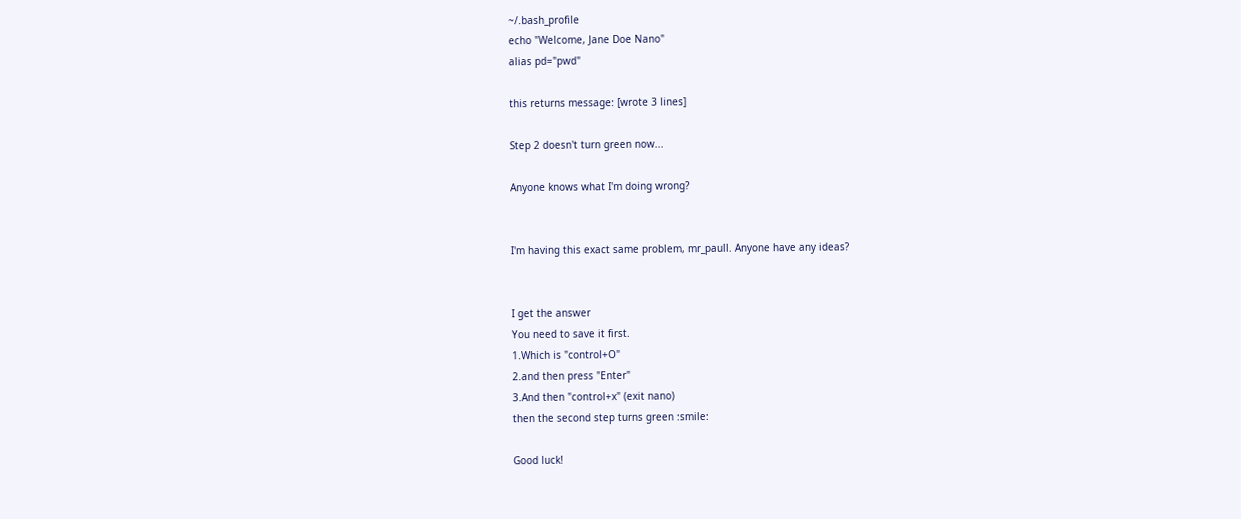~/.bash_profile
echo "Welcome, Jane Doe Nano"
alias pd="pwd"

this returns message: [wrote 3 lines]

Step 2 doesn't turn green now...

Anyone knows what I'm doing wrong?


I'm having this exact same problem, mr_paull. Anyone have any ideas?


I get the answer
You need to save it first.
1.Which is "control+O"
2.and then press "Enter"
3.And then "control+x" (exit nano)
then the second step turns green :smile:

Good luck!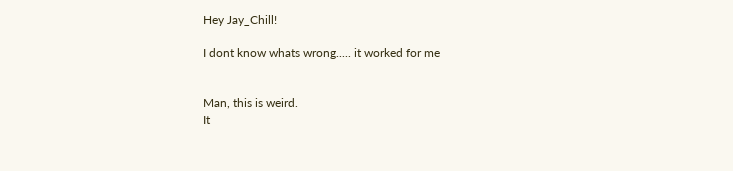Hey Jay_Chill!

I dont know whats wrong..... it worked for me


Man, this is weird.
It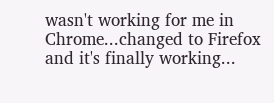wasn't working for me in Chrome...changed to Firefox and it's finally working...